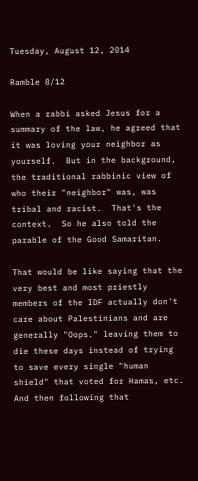Tuesday, August 12, 2014

Ramble 8/12

When a rabbi asked Jesus for a summary of the law, he agreed that it was loving your neighbor as yourself.  But in the background, the traditional rabbinic view of who their "neighbor" was, was tribal and racist.  That's the context.  So he also told the parable of the Good Samaritan.

That would be like saying that the very best and most priestly members of the IDF actually don't care about Palestinians and are generally "Oops." leaving them to die these days instead of trying to save every single "human shield" that voted for Hamas, etc.  And then following that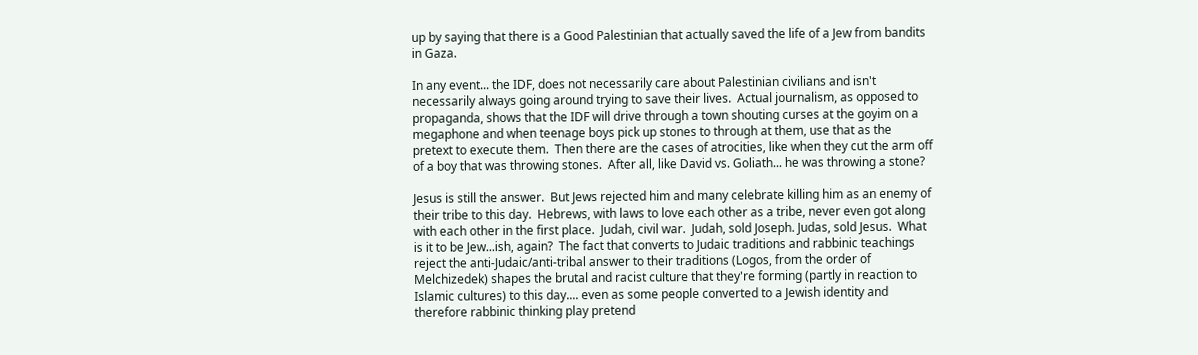up by saying that there is a Good Palestinian that actually saved the life of a Jew from bandits in Gaza.

In any event... the IDF, does not necessarily care about Palestinian civilians and isn't necessarily always going around trying to save their lives.  Actual journalism, as opposed to propaganda, shows that the IDF will drive through a town shouting curses at the goyim on a megaphone and when teenage boys pick up stones to through at them, use that as the pretext to execute them.  Then there are the cases of atrocities, like when they cut the arm off of a boy that was throwing stones.  After all, like David vs. Goliath... he was throwing a stone?

Jesus is still the answer.  But Jews rejected him and many celebrate killing him as an enemy of their tribe to this day.  Hebrews, with laws to love each other as a tribe, never even got along with each other in the first place.  Judah, civil war.  Judah, sold Joseph. Judas, sold Jesus.  What is it to be Jew...ish, again?  The fact that converts to Judaic traditions and rabbinic teachings reject the anti-Judaic/anti-tribal answer to their traditions (Logos, from the order of Melchizedek) shapes the brutal and racist culture that they're forming (partly in reaction to Islamic cultures) to this day.... even as some people converted to a Jewish identity and therefore rabbinic thinking play pretend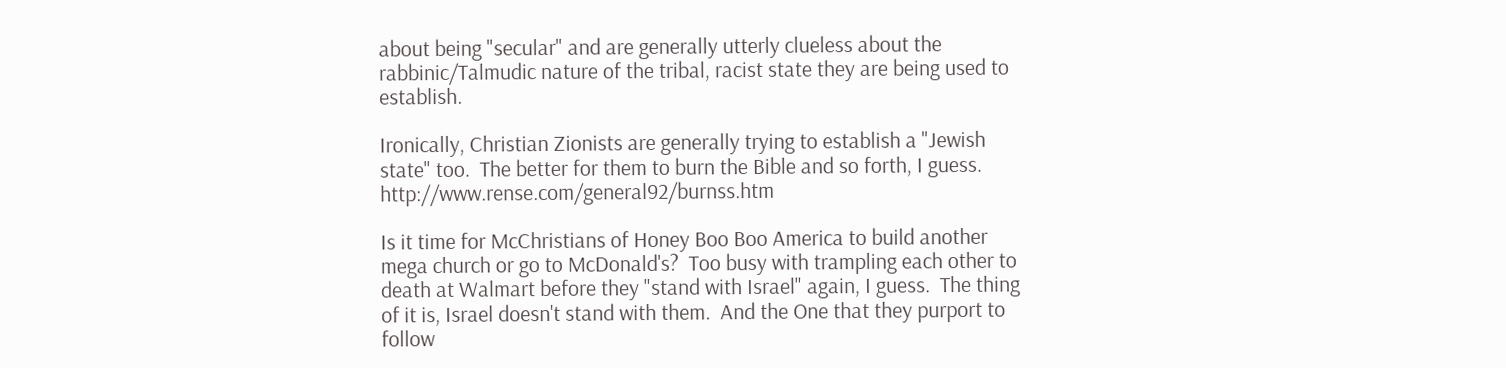about being "secular" and are generally utterly clueless about the rabbinic/Talmudic nature of the tribal, racist state they are being used to establish.

Ironically, Christian Zionists are generally trying to establish a "Jewish state" too.  The better for them to burn the Bible and so forth, I guess.  http://www.rense.com/general92/burnss.htm

Is it time for McChristians of Honey Boo Boo America to build another mega church or go to McDonald's?  Too busy with trampling each other to death at Walmart before they "stand with Israel" again, I guess.  The thing of it is, Israel doesn't stand with them.  And the One that they purport to follow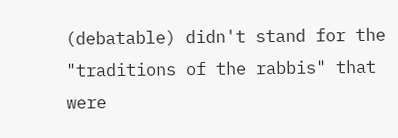(debatable) didn't stand for the "traditions of the rabbis" that were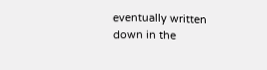eventually written down in the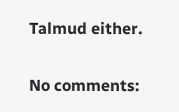Talmud either.

No comments: